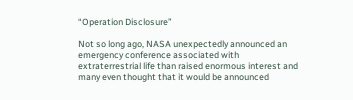“Operation Disclosure”

Not so long ago, NASA unexpectedly announced an emergency conference associated with extraterrestrial life than raised enormous interest and many even thought that it would be announced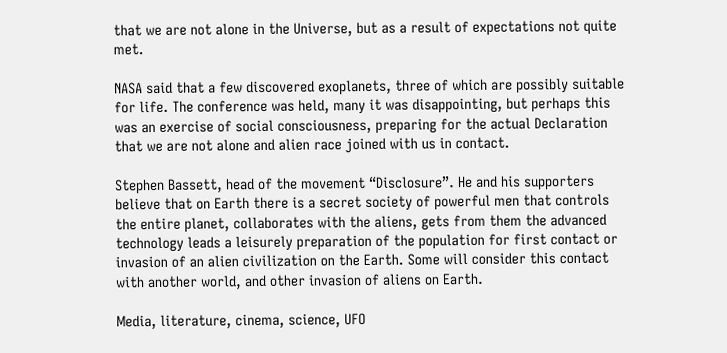that we are not alone in the Universe, but as a result of expectations not quite met.

NASA said that a few discovered exoplanets, three of which are possibly suitable for life. The conference was held, many it was disappointing, but perhaps this was an exercise of social consciousness, preparing for the actual Declaration that we are not alone and alien race joined with us in contact.

Stephen Bassett, head of the movement “Disclosure”. He and his supporters believe that on Earth there is a secret society of powerful men that controls the entire planet, collaborates with the aliens, gets from them the advanced technology leads a leisurely preparation of the population for first contact or invasion of an alien civilization on the Earth. Some will consider this contact with another world, and other invasion of aliens on Earth.

Media, literature, cinema, science, UFO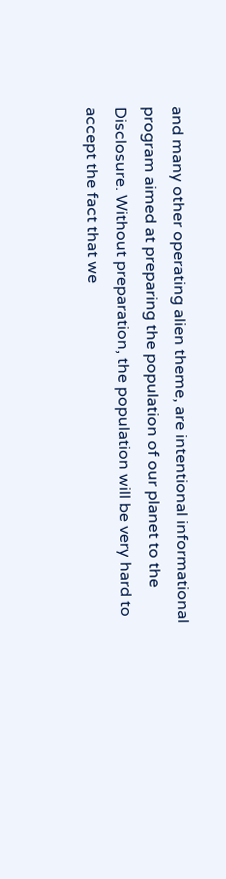and many other operating alien theme, are intentional informational program aimed at preparing the population of our planet to the Disclosure. Without preparation, the population will be very hard to accept the fact that we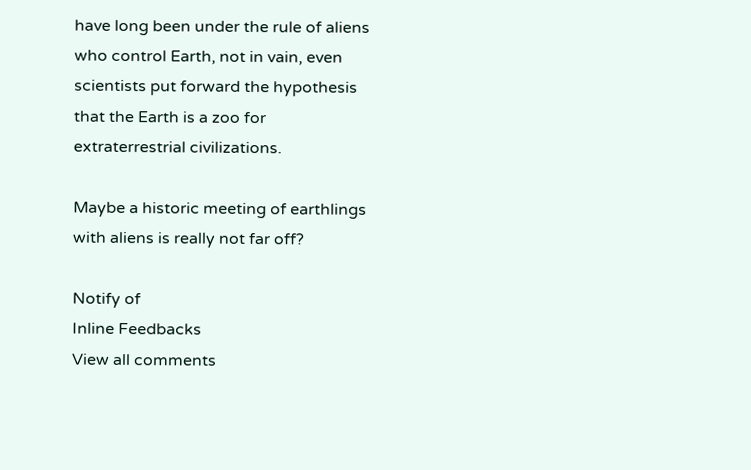have long been under the rule of aliens who control Earth, not in vain, even scientists put forward the hypothesis that the Earth is a zoo for extraterrestrial civilizations.

Maybe a historic meeting of earthlings with aliens is really not far off?

Notify of
Inline Feedbacks
View all comments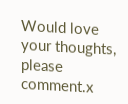Would love your thoughts, please comment.x